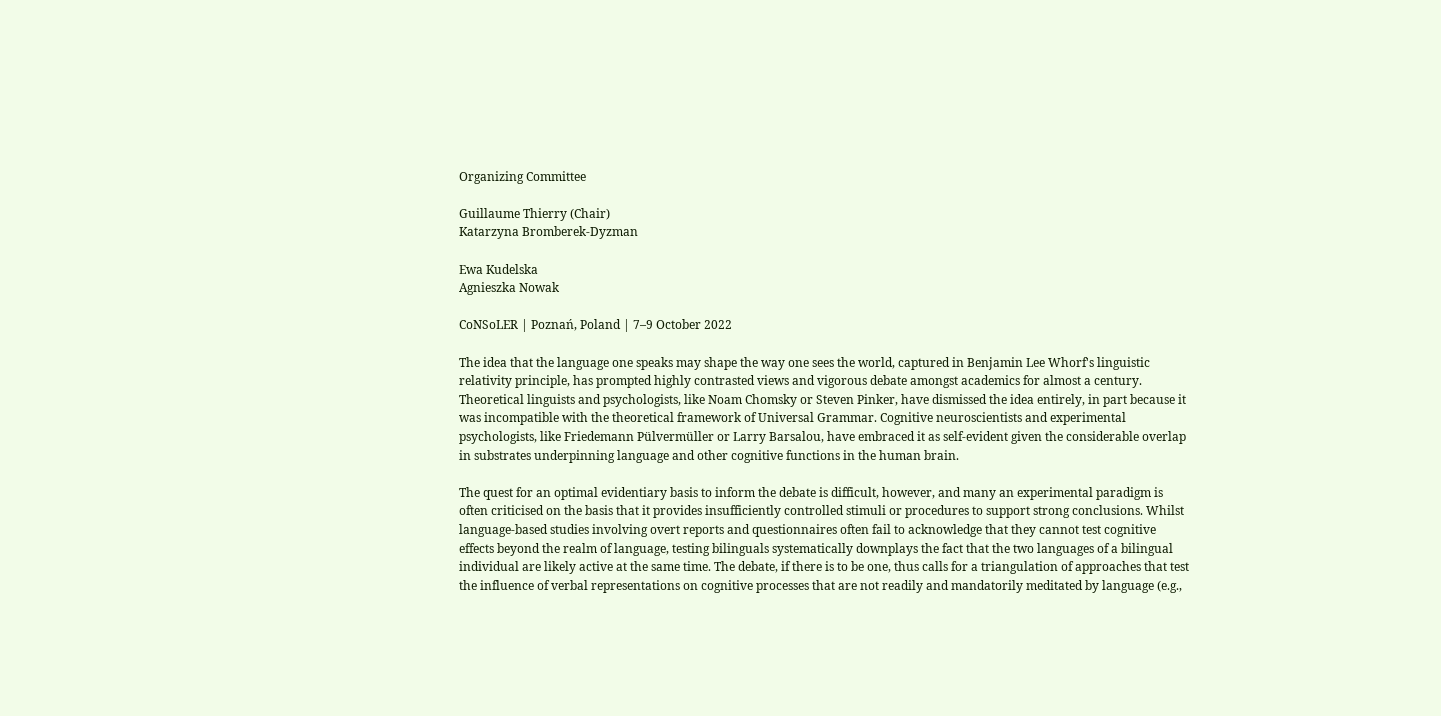Organizing Committee

Guillaume Thierry (Chair)
Katarzyna Bromberek-Dyzman

Ewa Kudelska
Agnieszka Nowak

CoNSoLER | Poznań, Poland | 7–9 October 2022

The idea that the language one speaks may shape the way one sees the world, captured in Benjamin Lee Whorf's linguistic relativity principle, has prompted highly contrasted views and vigorous debate amongst academics for almost a century. Theoretical linguists and psychologists, like Noam Chomsky or Steven Pinker, have dismissed the idea entirely, in part because it was incompatible with the theoretical framework of Universal Grammar. Cognitive neuroscientists and experimental psychologists, like Friedemann Pülvermüller or Larry Barsalou, have embraced it as self-evident given the considerable overlap in substrates underpinning language and other cognitive functions in the human brain.

The quest for an optimal evidentiary basis to inform the debate is difficult, however, and many an experimental paradigm is often criticised on the basis that it provides insufficiently controlled stimuli or procedures to support strong conclusions. Whilst language-based studies involving overt reports and questionnaires often fail to acknowledge that they cannot test cognitive effects beyond the realm of language, testing bilinguals systematically downplays the fact that the two languages of a bilingual individual are likely active at the same time. The debate, if there is to be one, thus calls for a triangulation of approaches that test the influence of verbal representations on cognitive processes that are not readily and mandatorily meditated by language (e.g.,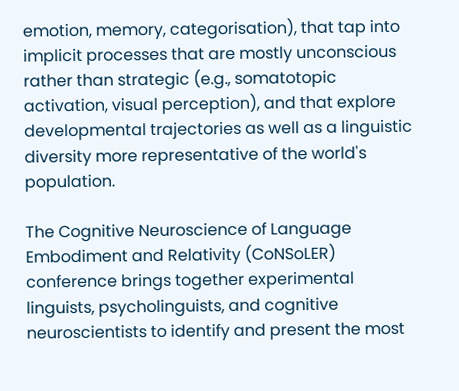emotion, memory, categorisation), that tap into implicit processes that are mostly unconscious rather than strategic (e.g., somatotopic activation, visual perception), and that explore developmental trajectories as well as a linguistic diversity more representative of the world's population.

The Cognitive Neuroscience of Language Embodiment and Relativity (CoNSoLER) conference brings together experimental linguists, psycholinguists, and cognitive neuroscientists to identify and present the most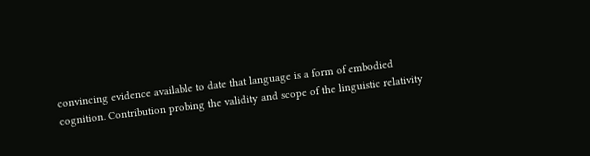convincing evidence available to date that language is a form of embodied cognition. Contribution probing the validity and scope of the linguistic relativity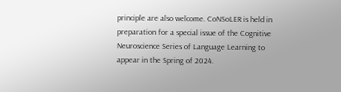principle are also welcome. CoNSoLER is held in preparation for a special issue of the Cognitive Neuroscience Series of Language Learning to appear in the Spring of 2024.